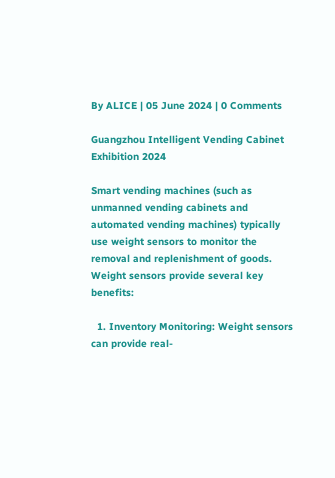By ALICE | 05 June 2024 | 0 Comments

Guangzhou Intelligent Vending Cabinet Exhibition 2024

Smart vending machines (such as unmanned vending cabinets and automated vending machines) typically use weight sensors to monitor the removal and replenishment of goods. Weight sensors provide several key benefits:

  1. Inventory Monitoring: Weight sensors can provide real-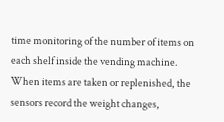time monitoring of the number of items on each shelf inside the vending machine. When items are taken or replenished, the sensors record the weight changes,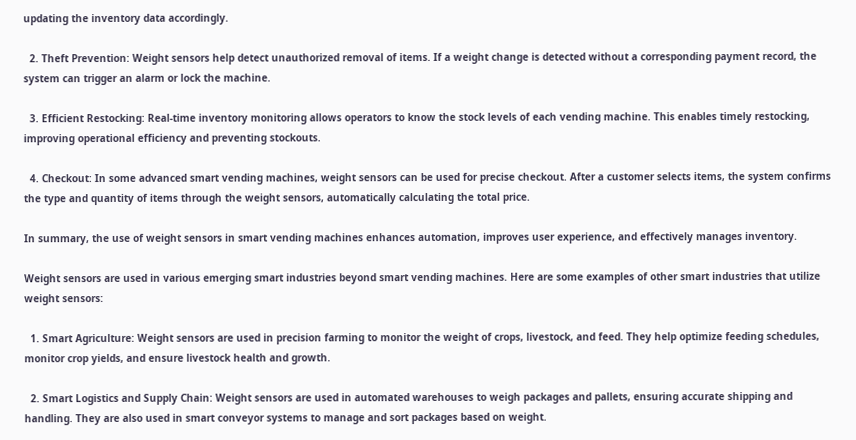updating the inventory data accordingly.

  2. Theft Prevention: Weight sensors help detect unauthorized removal of items. If a weight change is detected without a corresponding payment record, the system can trigger an alarm or lock the machine.

  3. Efficient Restocking: Real-time inventory monitoring allows operators to know the stock levels of each vending machine. This enables timely restocking, improving operational efficiency and preventing stockouts.

  4. Checkout: In some advanced smart vending machines, weight sensors can be used for precise checkout. After a customer selects items, the system confirms the type and quantity of items through the weight sensors, automatically calculating the total price.

In summary, the use of weight sensors in smart vending machines enhances automation, improves user experience, and effectively manages inventory.

Weight sensors are used in various emerging smart industries beyond smart vending machines. Here are some examples of other smart industries that utilize weight sensors:

  1. Smart Agriculture: Weight sensors are used in precision farming to monitor the weight of crops, livestock, and feed. They help optimize feeding schedules, monitor crop yields, and ensure livestock health and growth.

  2. Smart Logistics and Supply Chain: Weight sensors are used in automated warehouses to weigh packages and pallets, ensuring accurate shipping and handling. They are also used in smart conveyor systems to manage and sort packages based on weight.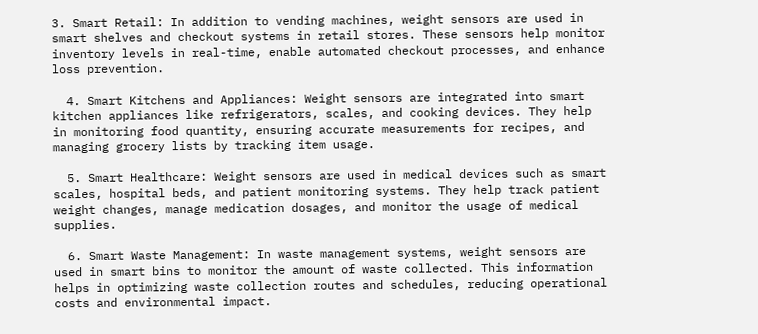3. Smart Retail: In addition to vending machines, weight sensors are used in smart shelves and checkout systems in retail stores. These sensors help monitor inventory levels in real-time, enable automated checkout processes, and enhance loss prevention.

  4. Smart Kitchens and Appliances: Weight sensors are integrated into smart kitchen appliances like refrigerators, scales, and cooking devices. They help in monitoring food quantity, ensuring accurate measurements for recipes, and managing grocery lists by tracking item usage.

  5. Smart Healthcare: Weight sensors are used in medical devices such as smart scales, hospital beds, and patient monitoring systems. They help track patient weight changes, manage medication dosages, and monitor the usage of medical supplies.

  6. Smart Waste Management: In waste management systems, weight sensors are used in smart bins to monitor the amount of waste collected. This information helps in optimizing waste collection routes and schedules, reducing operational costs and environmental impact.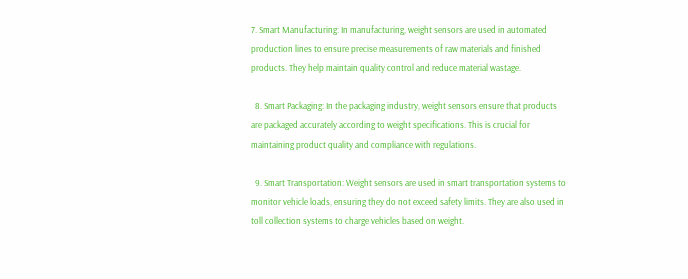7. Smart Manufacturing: In manufacturing, weight sensors are used in automated production lines to ensure precise measurements of raw materials and finished products. They help maintain quality control and reduce material wastage.

  8. Smart Packaging: In the packaging industry, weight sensors ensure that products are packaged accurately according to weight specifications. This is crucial for maintaining product quality and compliance with regulations.

  9. Smart Transportation: Weight sensors are used in smart transportation systems to monitor vehicle loads, ensuring they do not exceed safety limits. They are also used in toll collection systems to charge vehicles based on weight.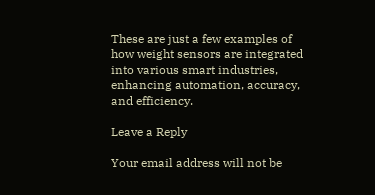These are just a few examples of how weight sensors are integrated into various smart industries, enhancing automation, accuracy, and efficiency.

Leave a Reply

Your email address will not be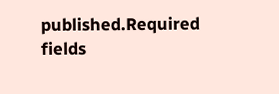published.Required fields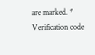are marked. *
Verification code